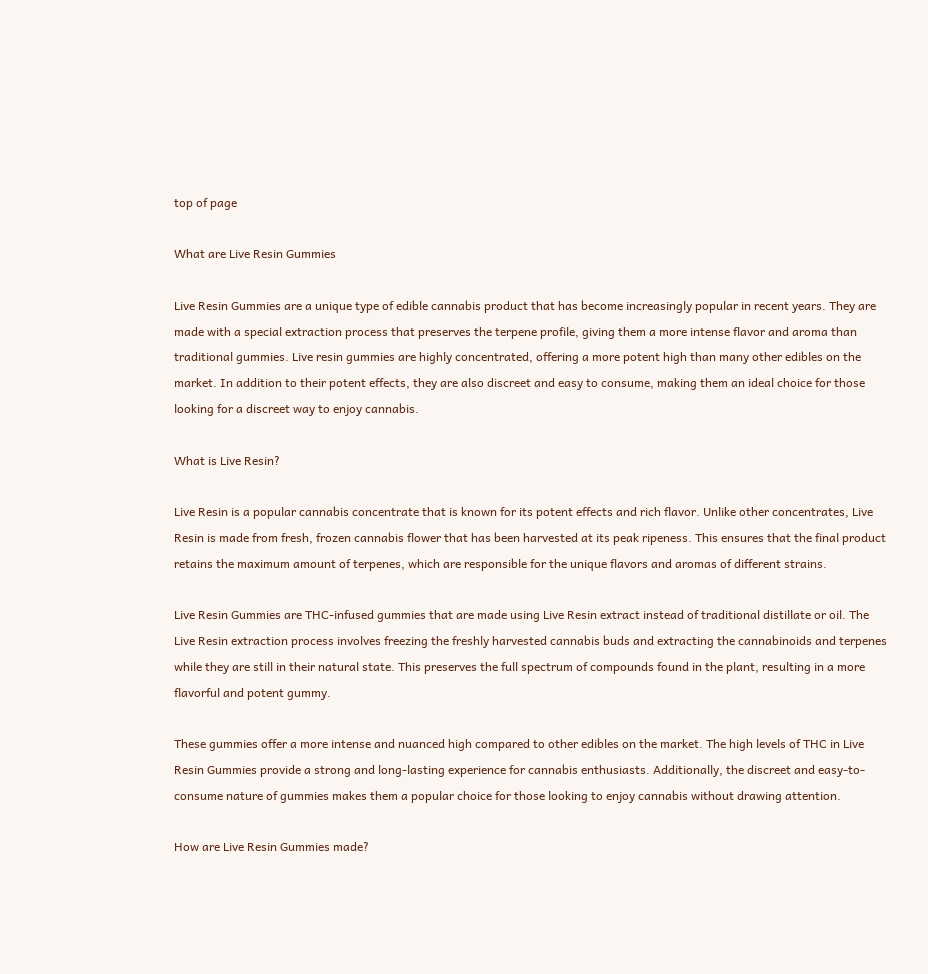top of page

What are Live Resin Gummies

Live Resin Gummies are a unique type of edible cannabis product that has become increasingly popular in recent years. They are made with a special extraction process that preserves the terpene profile, giving them a more intense flavor and aroma than traditional gummies. Live resin gummies are highly concentrated, offering a more potent high than many other edibles on the market. In addition to their potent effects, they are also discreet and easy to consume, making them an ideal choice for those looking for a discreet way to enjoy cannabis.

What is Live Resin?

Live Resin is a popular cannabis concentrate that is known for its potent effects and rich flavor. Unlike other concentrates, Live Resin is made from fresh, frozen cannabis flower that has been harvested at its peak ripeness. This ensures that the final product retains the maximum amount of terpenes, which are responsible for the unique flavors and aromas of different strains.

Live Resin Gummies are THC-infused gummies that are made using Live Resin extract instead of traditional distillate or oil. The Live Resin extraction process involves freezing the freshly harvested cannabis buds and extracting the cannabinoids and terpenes while they are still in their natural state. This preserves the full spectrum of compounds found in the plant, resulting in a more flavorful and potent gummy.

These gummies offer a more intense and nuanced high compared to other edibles on the market. The high levels of THC in Live Resin Gummies provide a strong and long-lasting experience for cannabis enthusiasts. Additionally, the discreet and easy-to-consume nature of gummies makes them a popular choice for those looking to enjoy cannabis without drawing attention.

How are Live Resin Gummies made?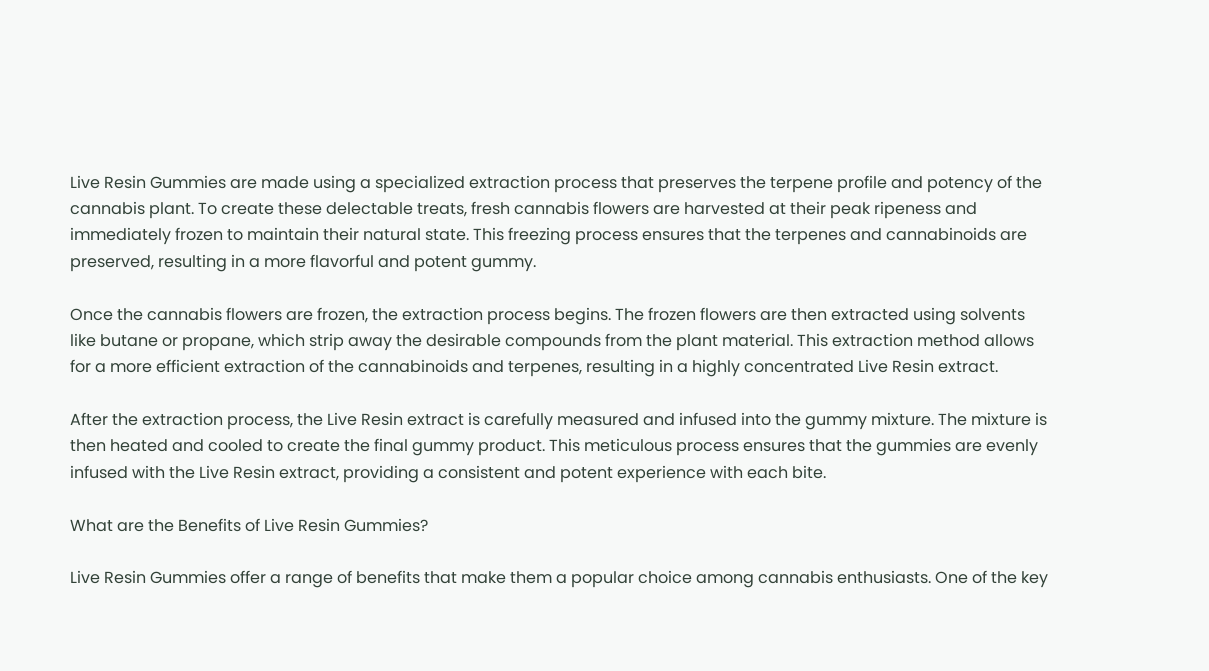Live Resin Gummies are made using a specialized extraction process that preserves the terpene profile and potency of the cannabis plant. To create these delectable treats, fresh cannabis flowers are harvested at their peak ripeness and immediately frozen to maintain their natural state. This freezing process ensures that the terpenes and cannabinoids are preserved, resulting in a more flavorful and potent gummy.

Once the cannabis flowers are frozen, the extraction process begins. The frozen flowers are then extracted using solvents like butane or propane, which strip away the desirable compounds from the plant material. This extraction method allows for a more efficient extraction of the cannabinoids and terpenes, resulting in a highly concentrated Live Resin extract.

After the extraction process, the Live Resin extract is carefully measured and infused into the gummy mixture. The mixture is then heated and cooled to create the final gummy product. This meticulous process ensures that the gummies are evenly infused with the Live Resin extract, providing a consistent and potent experience with each bite.

What are the Benefits of Live Resin Gummies?

Live Resin Gummies offer a range of benefits that make them a popular choice among cannabis enthusiasts. One of the key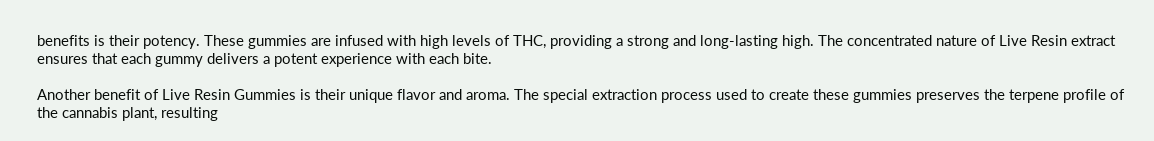benefits is their potency. These gummies are infused with high levels of THC, providing a strong and long-lasting high. The concentrated nature of Live Resin extract ensures that each gummy delivers a potent experience with each bite.

Another benefit of Live Resin Gummies is their unique flavor and aroma. The special extraction process used to create these gummies preserves the terpene profile of the cannabis plant, resulting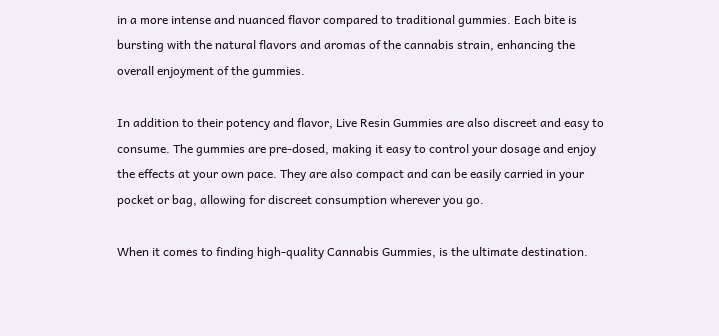in a more intense and nuanced flavor compared to traditional gummies. Each bite is bursting with the natural flavors and aromas of the cannabis strain, enhancing the overall enjoyment of the gummies.

In addition to their potency and flavor, Live Resin Gummies are also discreet and easy to consume. The gummies are pre-dosed, making it easy to control your dosage and enjoy the effects at your own pace. They are also compact and can be easily carried in your pocket or bag, allowing for discreet consumption wherever you go.

When it comes to finding high-quality Cannabis Gummies, is the ultimate destination.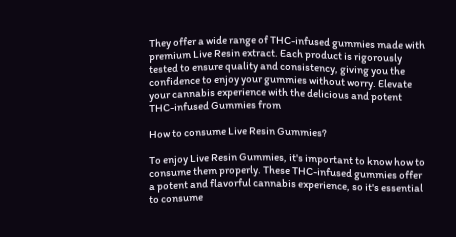They offer a wide range of THC-infused gummies made with premium Live Resin extract. Each product is rigorously tested to ensure quality and consistency, giving you the confidence to enjoy your gummies without worry. Elevate your cannabis experience with the delicious and potent THC-infused Gummies from

How to consume Live Resin Gummies?

To enjoy Live Resin Gummies, it's important to know how to consume them properly. These THC-infused gummies offer a potent and flavorful cannabis experience, so it's essential to consume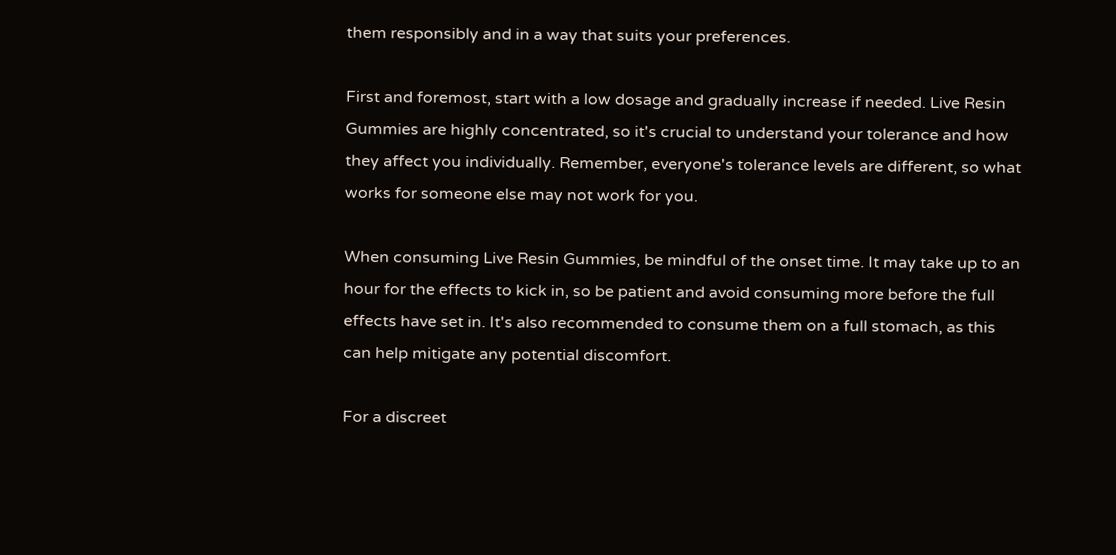them responsibly and in a way that suits your preferences.

First and foremost, start with a low dosage and gradually increase if needed. Live Resin Gummies are highly concentrated, so it's crucial to understand your tolerance and how they affect you individually. Remember, everyone's tolerance levels are different, so what works for someone else may not work for you.

When consuming Live Resin Gummies, be mindful of the onset time. It may take up to an hour for the effects to kick in, so be patient and avoid consuming more before the full effects have set in. It's also recommended to consume them on a full stomach, as this can help mitigate any potential discomfort.

For a discreet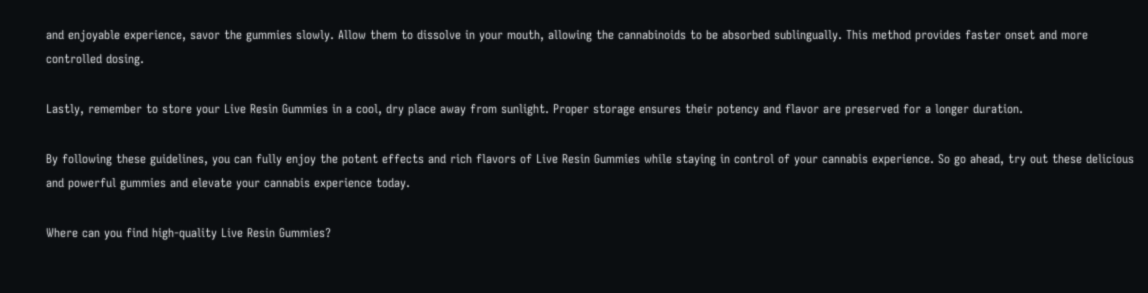and enjoyable experience, savor the gummies slowly. Allow them to dissolve in your mouth, allowing the cannabinoids to be absorbed sublingually. This method provides faster onset and more controlled dosing.

Lastly, remember to store your Live Resin Gummies in a cool, dry place away from sunlight. Proper storage ensures their potency and flavor are preserved for a longer duration.

By following these guidelines, you can fully enjoy the potent effects and rich flavors of Live Resin Gummies while staying in control of your cannabis experience. So go ahead, try out these delicious and powerful gummies and elevate your cannabis experience today.

Where can you find high-quality Live Resin Gummies?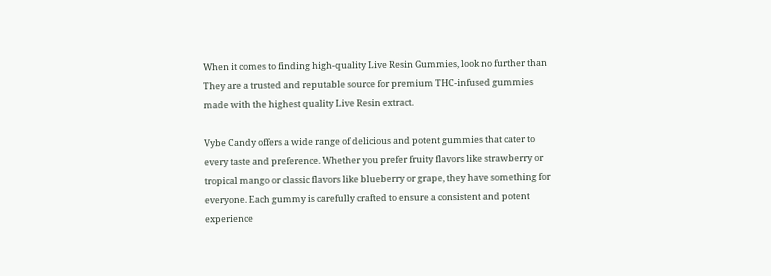When it comes to finding high-quality Live Resin Gummies, look no further than They are a trusted and reputable source for premium THC-infused gummies made with the highest quality Live Resin extract.

Vybe Candy offers a wide range of delicious and potent gummies that cater to every taste and preference. Whether you prefer fruity flavors like strawberry or tropical mango or classic flavors like blueberry or grape, they have something for everyone. Each gummy is carefully crafted to ensure a consistent and potent experience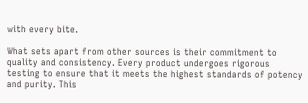with every bite.

What sets apart from other sources is their commitment to quality and consistency. Every product undergoes rigorous testing to ensure that it meets the highest standards of potency and purity. This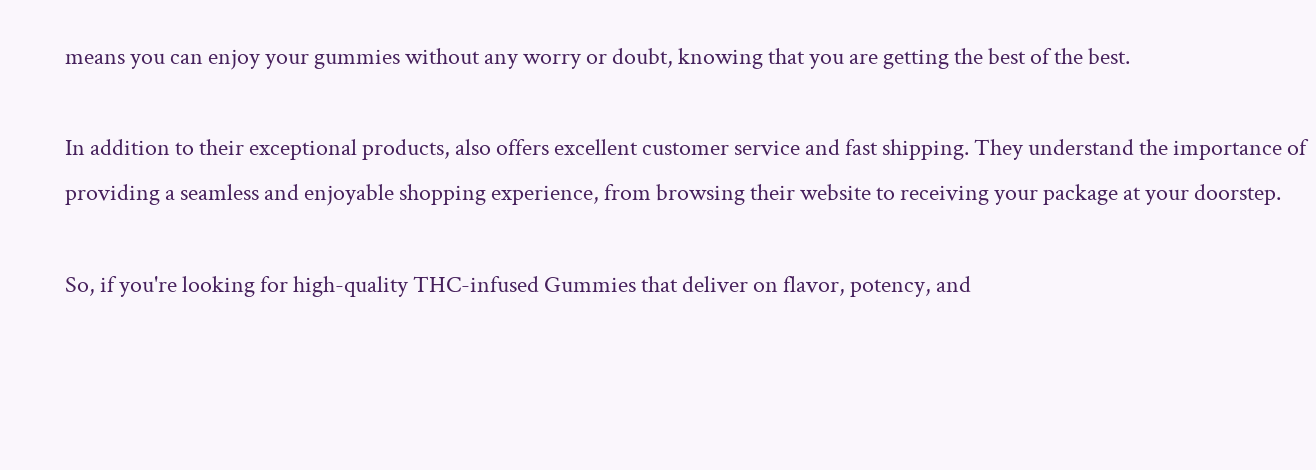means you can enjoy your gummies without any worry or doubt, knowing that you are getting the best of the best.

In addition to their exceptional products, also offers excellent customer service and fast shipping. They understand the importance of providing a seamless and enjoyable shopping experience, from browsing their website to receiving your package at your doorstep.

So, if you're looking for high-quality THC-infused Gummies that deliver on flavor, potency, and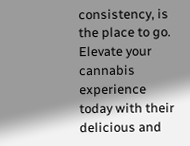consistency, is the place to go. Elevate your cannabis experience today with their delicious and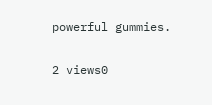powerful gummies.

2 views0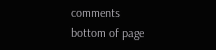comments
bottom of page